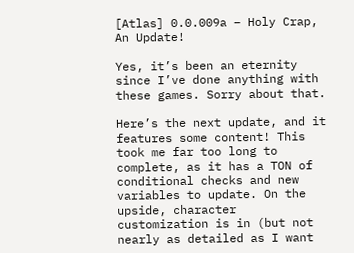[Atlas] 0.0.009a – Holy Crap, An Update!

Yes, it’s been an eternity since I’ve done anything with these games. Sorry about that.

Here’s the next update, and it features some content! This took me far too long to complete, as it has a TON of conditional checks and new variables to update. On the upside, character customization is in (but not nearly as detailed as I want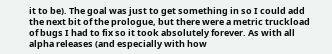it to be). The goal was just to get something in so I could add the next bit of the prologue, but there were a metric truckload of bugs I had to fix so it took absolutely forever. As with all alpha releases (and especially with how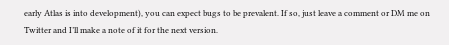early Atlas is into development), you can expect bugs to be prevalent. If so, just leave a comment or DM me on Twitter and I’ll make a note of it for the next version.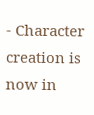- Character creation is now in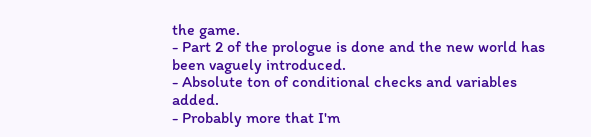the game.
- Part 2 of the prologue is done and the new world has been vaguely introduced.
- Absolute ton of conditional checks and variables added.
- Probably more that I'm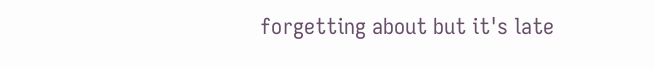forgetting about but it's late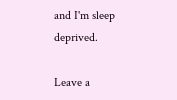and I'm sleep deprived.

Leave a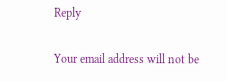Reply

Your email address will not be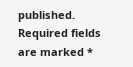published. Required fields are marked *